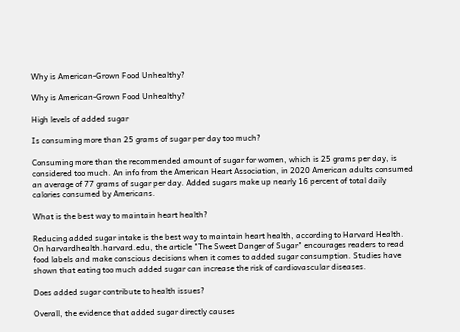Why is American-Grown Food Unhealthy?

Why is American-Grown Food Unhealthy?

High levels of added sugar

Is consuming more than 25 grams of sugar per day too much?

Consuming more than the recommended amount of sugar for women, which is 25 grams per day, is considered too much. An info from the American Heart Association, in 2020 American adults consumed an average of 77 grams of sugar per day. Added sugars make up nearly 16 percent of total daily calories consumed by Americans.

What is the best way to maintain heart health?

Reducing added sugar intake is the best way to maintain heart health, according to Harvard Health. On harvardhealth.harvard.edu, the article "The Sweet Danger of Sugar" encourages readers to read food labels and make conscious decisions when it comes to added sugar consumption. Studies have shown that eating too much added sugar can increase the risk of cardiovascular diseases.

Does added sugar contribute to health issues?

Overall, the evidence that added sugar directly causes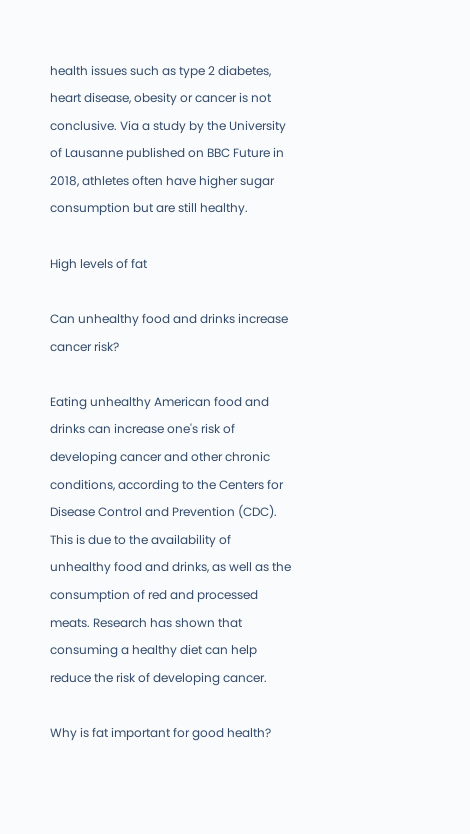health issues such as type 2 diabetes, heart disease, obesity or cancer is not conclusive. Via a study by the University of Lausanne published on BBC Future in 2018, athletes often have higher sugar consumption but are still healthy.

High levels of fat

Can unhealthy food and drinks increase cancer risk?

Eating unhealthy American food and drinks can increase one's risk of developing cancer and other chronic conditions, according to the Centers for Disease Control and Prevention (CDC). This is due to the availability of unhealthy food and drinks, as well as the consumption of red and processed meats. Research has shown that consuming a healthy diet can help reduce the risk of developing cancer.

Why is fat important for good health?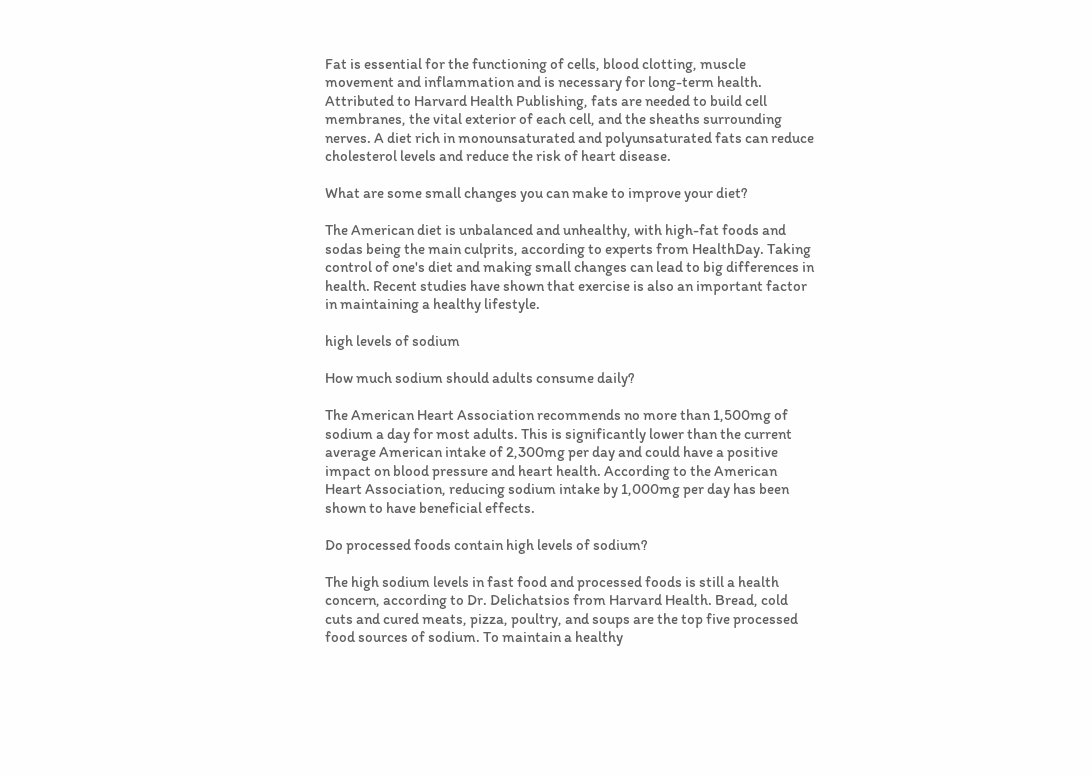Fat is essential for the functioning of cells, blood clotting, muscle movement and inflammation and is necessary for long-term health. Attributed to Harvard Health Publishing, fats are needed to build cell membranes, the vital exterior of each cell, and the sheaths surrounding nerves. A diet rich in monounsaturated and polyunsaturated fats can reduce cholesterol levels and reduce the risk of heart disease.

What are some small changes you can make to improve your diet?

The American diet is unbalanced and unhealthy, with high-fat foods and sodas being the main culprits, according to experts from HealthDay. Taking control of one's diet and making small changes can lead to big differences in health. Recent studies have shown that exercise is also an important factor in maintaining a healthy lifestyle.

high levels of sodium

How much sodium should adults consume daily?

The American Heart Association recommends no more than 1,500mg of sodium a day for most adults. This is significantly lower than the current average American intake of 2,300mg per day and could have a positive impact on blood pressure and heart health. According to the American Heart Association, reducing sodium intake by 1,000mg per day has been shown to have beneficial effects.

Do processed foods contain high levels of sodium?

The high sodium levels in fast food and processed foods is still a health concern, according to Dr. Delichatsios from Harvard Health. Bread, cold cuts and cured meats, pizza, poultry, and soups are the top five processed food sources of sodium. To maintain a healthy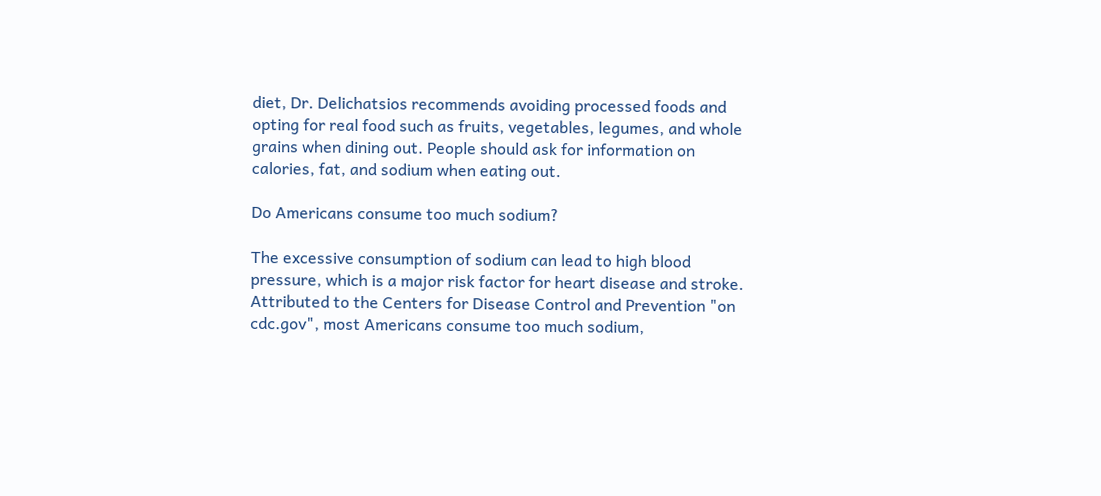diet, Dr. Delichatsios recommends avoiding processed foods and opting for real food such as fruits, vegetables, legumes, and whole grains when dining out. People should ask for information on calories, fat, and sodium when eating out.

Do Americans consume too much sodium?

The excessive consumption of sodium can lead to high blood pressure, which is a major risk factor for heart disease and stroke. Attributed to the Centers for Disease Control and Prevention "on cdc.gov", most Americans consume too much sodium,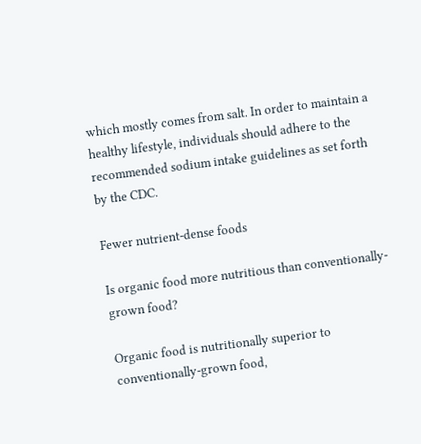which mostly comes from salt. In order to maintain a healthy lifestyle, individuals should adhere to the recommended sodium intake guidelines as set forth by the CDC.

Fewer nutrient-dense foods

Is organic food more nutritious than conventionally-grown food?

Organic food is nutritionally superior to conventionally-grown food,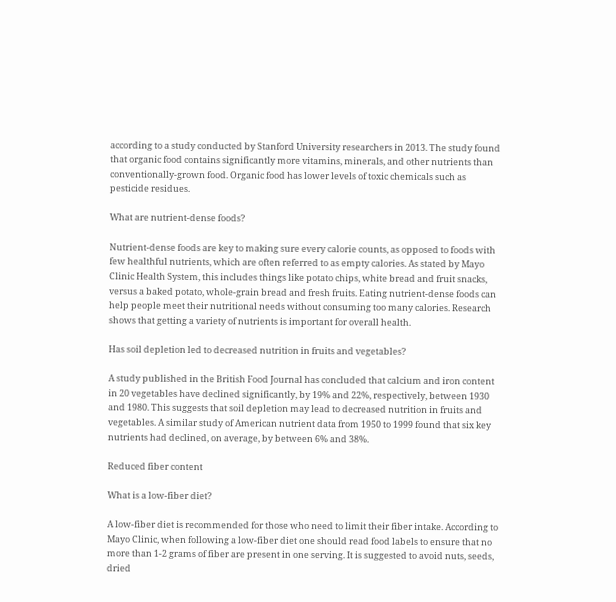according to a study conducted by Stanford University researchers in 2013. The study found that organic food contains significantly more vitamins, minerals, and other nutrients than conventionally-grown food. Organic food has lower levels of toxic chemicals such as pesticide residues.

What are nutrient-dense foods?

Nutrient-dense foods are key to making sure every calorie counts, as opposed to foods with few healthful nutrients, which are often referred to as empty calories. As stated by Mayo Clinic Health System, this includes things like potato chips, white bread and fruit snacks, versus a baked potato, whole-grain bread and fresh fruits. Eating nutrient-dense foods can help people meet their nutritional needs without consuming too many calories. Research shows that getting a variety of nutrients is important for overall health.

Has soil depletion led to decreased nutrition in fruits and vegetables?

A study published in the British Food Journal has concluded that calcium and iron content in 20 vegetables have declined significantly, by 19% and 22%, respectively, between 1930 and 1980. This suggests that soil depletion may lead to decreased nutrition in fruits and vegetables. A similar study of American nutrient data from 1950 to 1999 found that six key nutrients had declined, on average, by between 6% and 38%.

Reduced fiber content

What is a low-fiber diet?

A low-fiber diet is recommended for those who need to limit their fiber intake. According to Mayo Clinic, when following a low-fiber diet one should read food labels to ensure that no more than 1-2 grams of fiber are present in one serving. It is suggested to avoid nuts, seeds, dried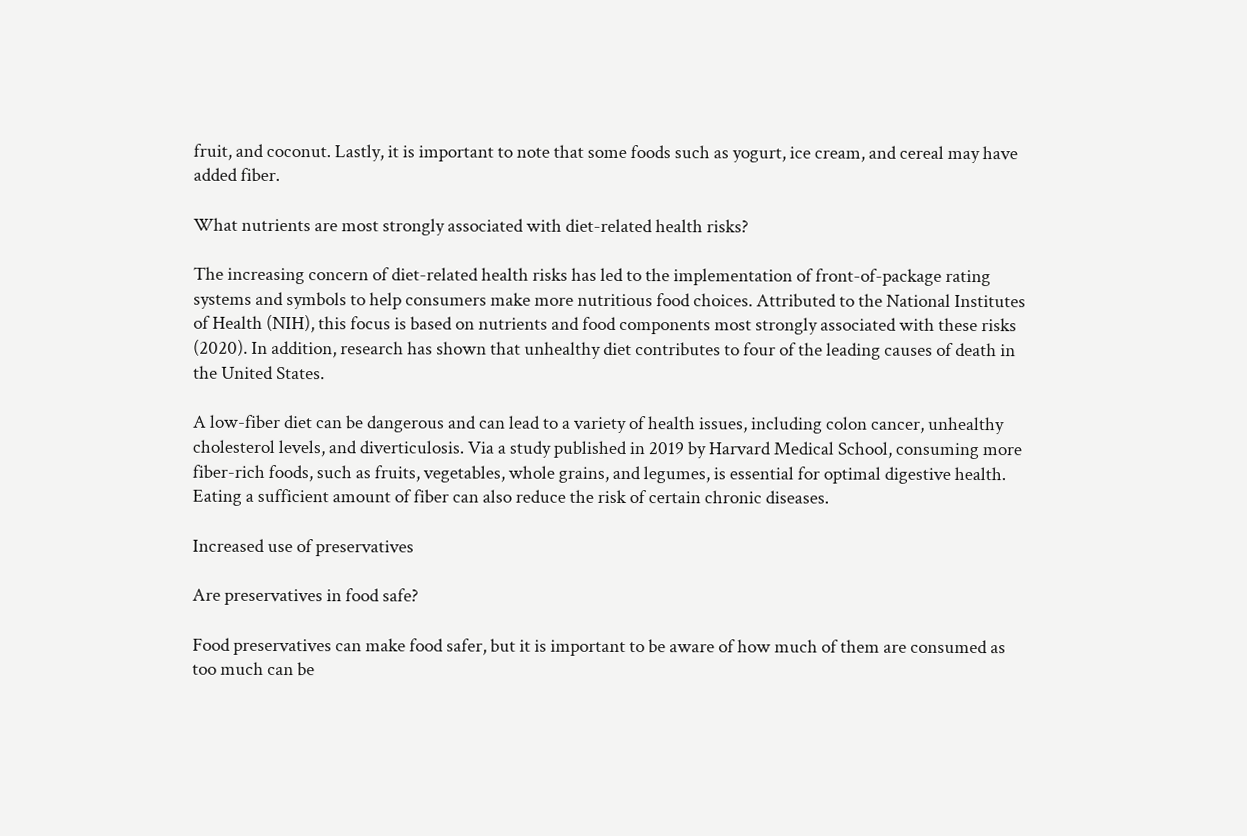fruit, and coconut. Lastly, it is important to note that some foods such as yogurt, ice cream, and cereal may have added fiber.

What nutrients are most strongly associated with diet-related health risks?

The increasing concern of diet-related health risks has led to the implementation of front-of-package rating systems and symbols to help consumers make more nutritious food choices. Attributed to the National Institutes of Health (NIH), this focus is based on nutrients and food components most strongly associated with these risks (2020). In addition, research has shown that unhealthy diet contributes to four of the leading causes of death in the United States.

A low-fiber diet can be dangerous and can lead to a variety of health issues, including colon cancer, unhealthy cholesterol levels, and diverticulosis. Via a study published in 2019 by Harvard Medical School, consuming more fiber-rich foods, such as fruits, vegetables, whole grains, and legumes, is essential for optimal digestive health. Eating a sufficient amount of fiber can also reduce the risk of certain chronic diseases.

Increased use of preservatives

Are preservatives in food safe?

Food preservatives can make food safer, but it is important to be aware of how much of them are consumed as too much can be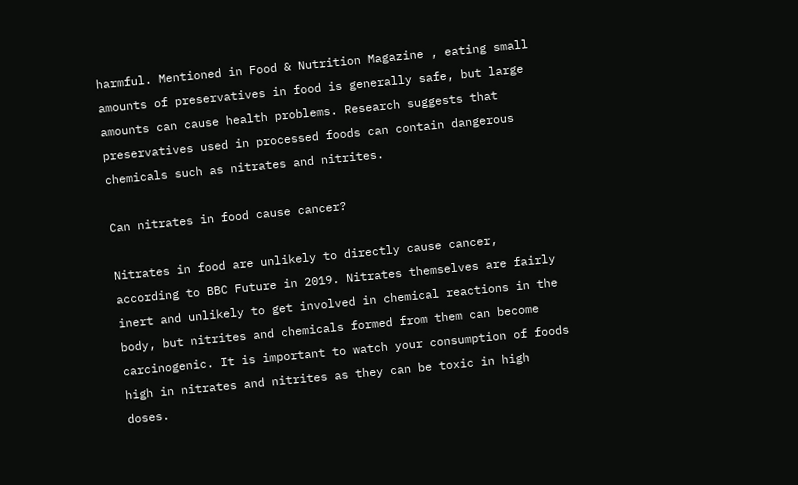harmful. Mentioned in Food & Nutrition Magazine , eating small amounts of preservatives in food is generally safe, but large amounts can cause health problems. Research suggests that preservatives used in processed foods can contain dangerous chemicals such as nitrates and nitrites.

Can nitrates in food cause cancer?

Nitrates in food are unlikely to directly cause cancer, according to BBC Future in 2019. Nitrates themselves are fairly inert and unlikely to get involved in chemical reactions in the body, but nitrites and chemicals formed from them can become carcinogenic. It is important to watch your consumption of foods high in nitrates and nitrites as they can be toxic in high doses.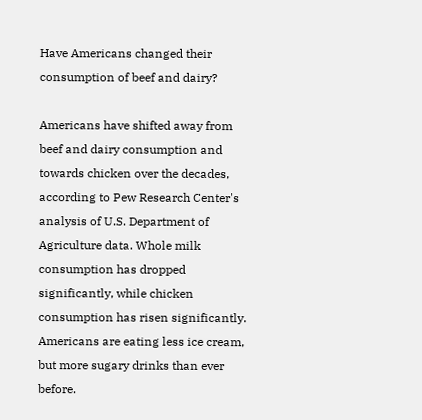Have Americans changed their consumption of beef and dairy?

Americans have shifted away from beef and dairy consumption and towards chicken over the decades, according to Pew Research Center's analysis of U.S. Department of Agriculture data. Whole milk consumption has dropped significantly, while chicken consumption has risen significantly. Americans are eating less ice cream, but more sugary drinks than ever before.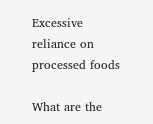Excessive reliance on processed foods

What are the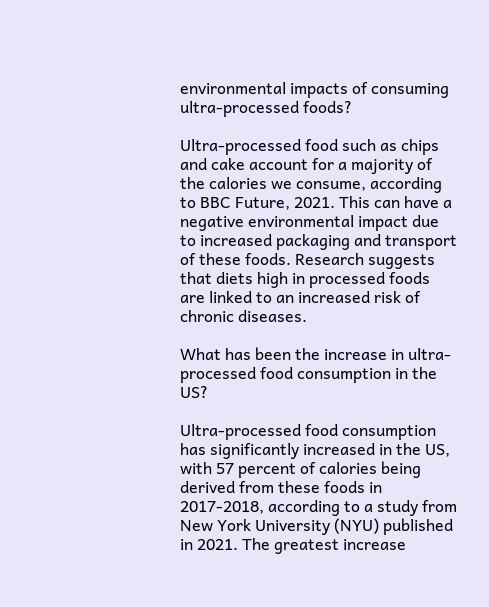environmental impacts of consuming ultra-processed foods?

Ultra-processed food such as chips and cake account for a majority of the calories we consume, according to BBC Future, 2021. This can have a negative environmental impact due to increased packaging and transport of these foods. Research suggests that diets high in processed foods are linked to an increased risk of chronic diseases.

What has been the increase in ultra-processed food consumption in the US?

Ultra-processed food consumption has significantly increased in the US, with 57 percent of calories being derived from these foods in 2017-2018, according to a study from New York University (NYU) published in 2021. The greatest increase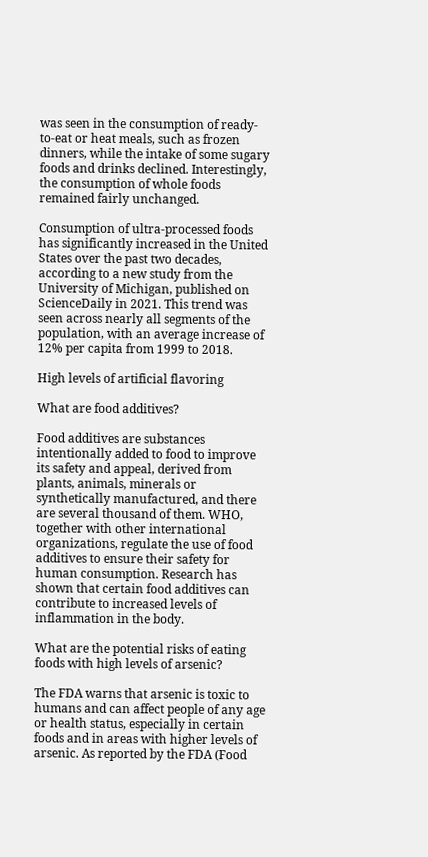was seen in the consumption of ready-to-eat or heat meals, such as frozen dinners, while the intake of some sugary foods and drinks declined. Interestingly, the consumption of whole foods remained fairly unchanged.

Consumption of ultra-processed foods has significantly increased in the United States over the past two decades, according to a new study from the University of Michigan, published on ScienceDaily in 2021. This trend was seen across nearly all segments of the population, with an average increase of 12% per capita from 1999 to 2018.

High levels of artificial flavoring

What are food additives?

Food additives are substances intentionally added to food to improve its safety and appeal, derived from plants, animals, minerals or synthetically manufactured, and there are several thousand of them. WHO, together with other international organizations, regulate the use of food additives to ensure their safety for human consumption. Research has shown that certain food additives can contribute to increased levels of inflammation in the body.

What are the potential risks of eating foods with high levels of arsenic?

The FDA warns that arsenic is toxic to humans and can affect people of any age or health status, especially in certain foods and in areas with higher levels of arsenic. As reported by the FDA (Food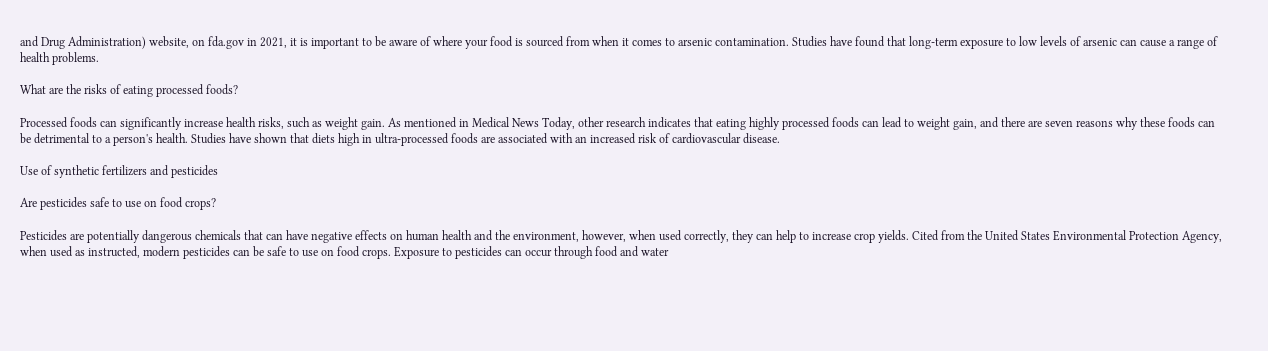and Drug Administration) website, on fda.gov in 2021, it is important to be aware of where your food is sourced from when it comes to arsenic contamination. Studies have found that long-term exposure to low levels of arsenic can cause a range of health problems.

What are the risks of eating processed foods?

Processed foods can significantly increase health risks, such as weight gain. As mentioned in Medical News Today, other research indicates that eating highly processed foods can lead to weight gain, and there are seven reasons why these foods can be detrimental to a person's health. Studies have shown that diets high in ultra-processed foods are associated with an increased risk of cardiovascular disease.

Use of synthetic fertilizers and pesticides

Are pesticides safe to use on food crops?

Pesticides are potentially dangerous chemicals that can have negative effects on human health and the environment, however, when used correctly, they can help to increase crop yields. Cited from the United States Environmental Protection Agency, when used as instructed, modern pesticides can be safe to use on food crops. Exposure to pesticides can occur through food and water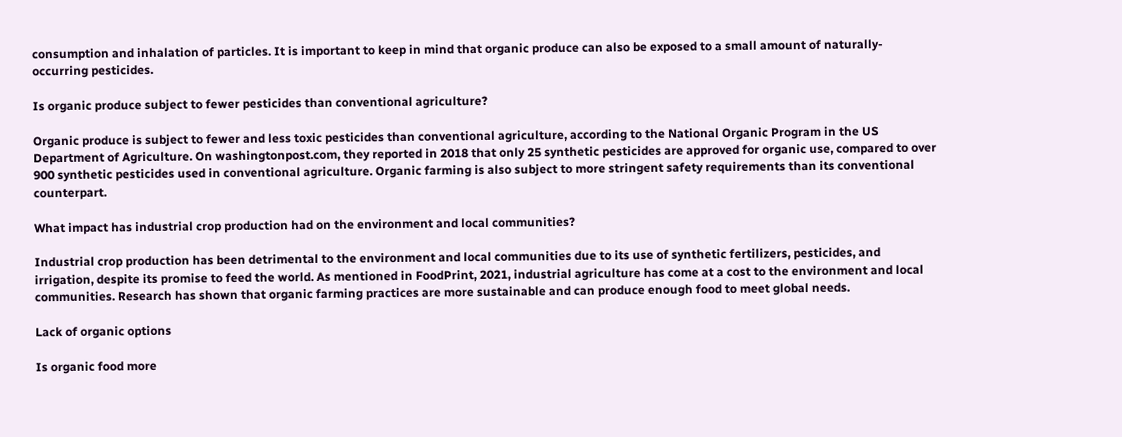consumption and inhalation of particles. It is important to keep in mind that organic produce can also be exposed to a small amount of naturally-occurring pesticides.

Is organic produce subject to fewer pesticides than conventional agriculture?

Organic produce is subject to fewer and less toxic pesticides than conventional agriculture, according to the National Organic Program in the US Department of Agriculture. On washingtonpost.com, they reported in 2018 that only 25 synthetic pesticides are approved for organic use, compared to over 900 synthetic pesticides used in conventional agriculture. Organic farming is also subject to more stringent safety requirements than its conventional counterpart.

What impact has industrial crop production had on the environment and local communities?

Industrial crop production has been detrimental to the environment and local communities due to its use of synthetic fertilizers, pesticides, and irrigation, despite its promise to feed the world. As mentioned in FoodPrint, 2021, industrial agriculture has come at a cost to the environment and local communities. Research has shown that organic farming practices are more sustainable and can produce enough food to meet global needs.

Lack of organic options

Is organic food more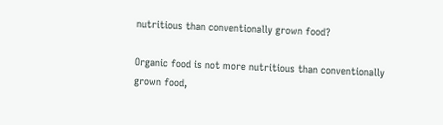nutritious than conventionally grown food?

Organic food is not more nutritious than conventionally grown food,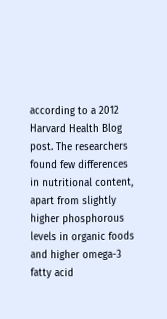according to a 2012 Harvard Health Blog post. The researchers found few differences in nutritional content, apart from slightly higher phosphorous levels in organic foods and higher omega-3 fatty acid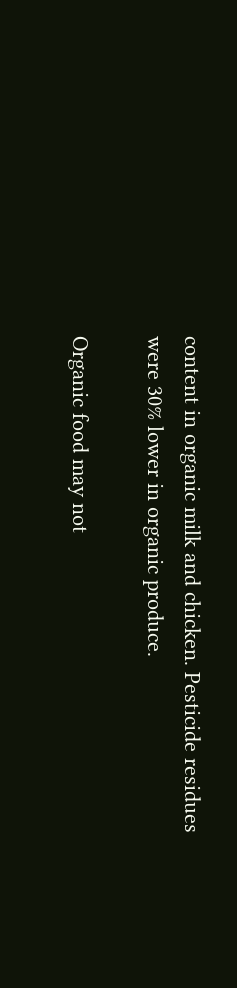content in organic milk and chicken. Pesticide residues were 30% lower in organic produce.

Organic food may not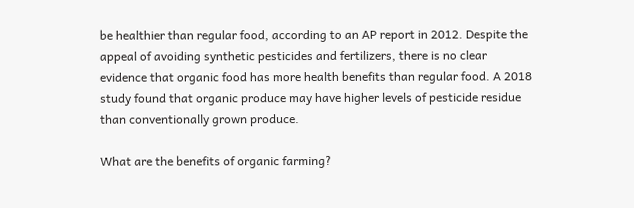be healthier than regular food, according to an AP report in 2012. Despite the appeal of avoiding synthetic pesticides and fertilizers, there is no clear evidence that organic food has more health benefits than regular food. A 2018 study found that organic produce may have higher levels of pesticide residue than conventionally grown produce.

What are the benefits of organic farming?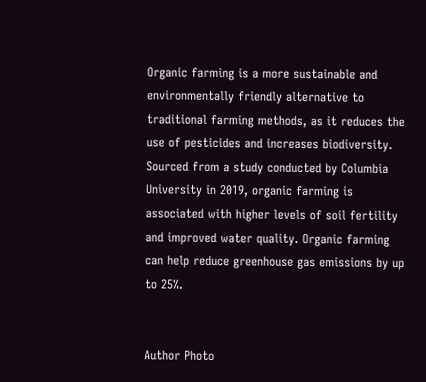Organic farming is a more sustainable and environmentally friendly alternative to traditional farming methods, as it reduces the use of pesticides and increases biodiversity. Sourced from a study conducted by Columbia University in 2019, organic farming is associated with higher levels of soil fertility and improved water quality. Organic farming can help reduce greenhouse gas emissions by up to 25%.


Author Photo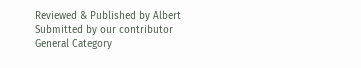Reviewed & Published by Albert
Submitted by our contributor
General Category